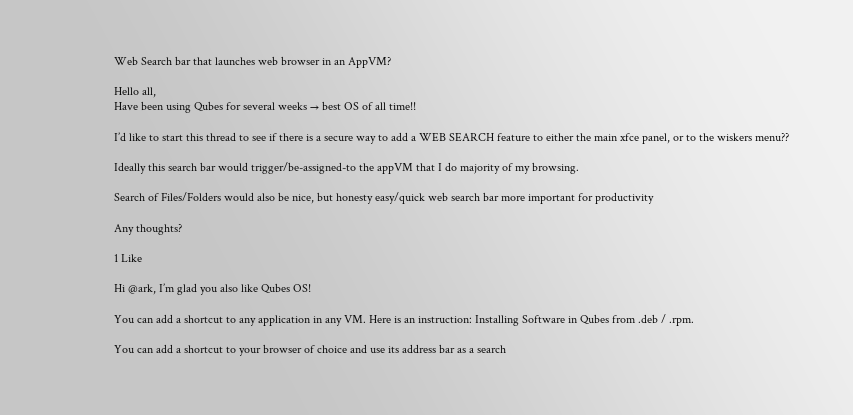Web Search bar that launches web browser in an AppVM?

Hello all,
Have been using Qubes for several weeks → best OS of all time!!

I’d like to start this thread to see if there is a secure way to add a WEB SEARCH feature to either the main xfce panel, or to the wiskers menu??

Ideally this search bar would trigger/be-assigned-to the appVM that I do majority of my browsing.

Search of Files/Folders would also be nice, but honesty easy/quick web search bar more important for productivity

Any thoughts?

1 Like

Hi @ark, I’m glad you also like Qubes OS!

You can add a shortcut to any application in any VM. Here is an instruction: Installing Software in Qubes from .deb / .rpm.

You can add a shortcut to your browser of choice and use its address bar as a search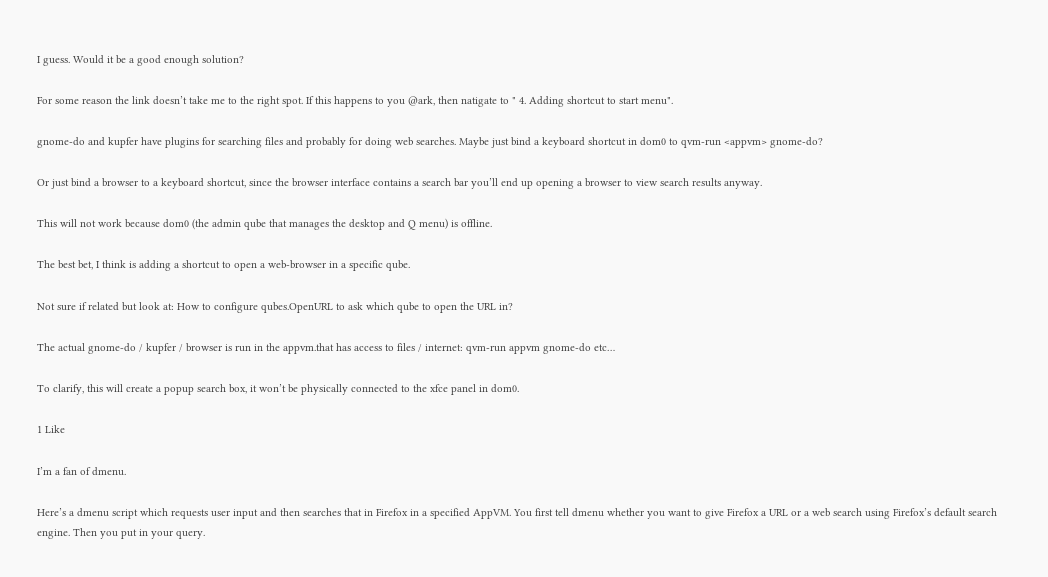I guess. Would it be a good enough solution?

For some reason the link doesn’t take me to the right spot. If this happens to you @ark, then natigate to " 4. Adding shortcut to start menu".

gnome-do and kupfer have plugins for searching files and probably for doing web searches. Maybe just bind a keyboard shortcut in dom0 to qvm-run <appvm> gnome-do?

Or just bind a browser to a keyboard shortcut, since the browser interface contains a search bar you’ll end up opening a browser to view search results anyway.

This will not work because dom0 (the admin qube that manages the desktop and Q menu) is offline.

The best bet, I think is adding a shortcut to open a web-browser in a specific qube.

Not sure if related but look at: How to configure qubes.OpenURL to ask which qube to open the URL in?

The actual gnome-do / kupfer / browser is run in the appvm.that has access to files / internet: qvm-run appvm gnome-do etc…

To clarify, this will create a popup search box, it won’t be physically connected to the xfce panel in dom0.

1 Like

I’m a fan of dmenu.

Here’s a dmenu script which requests user input and then searches that in Firefox in a specified AppVM. You first tell dmenu whether you want to give Firefox a URL or a web search using Firefox’s default search engine. Then you put in your query.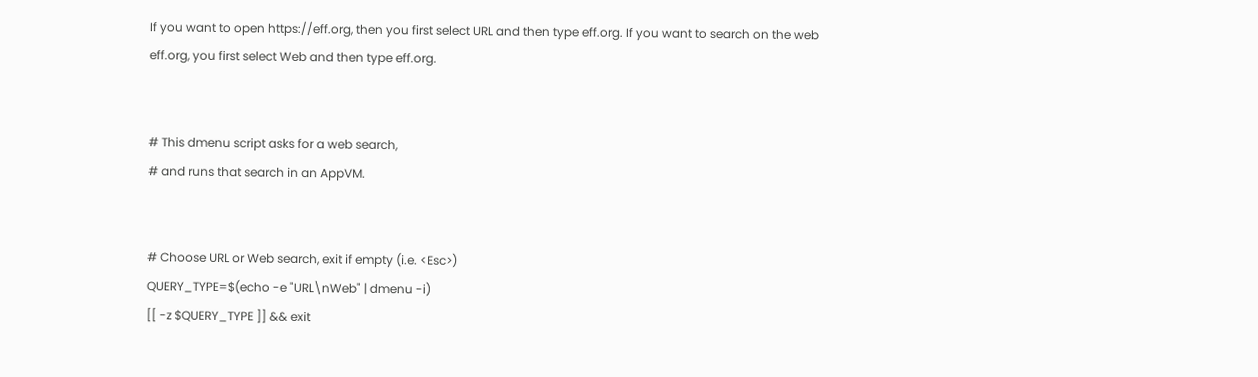If you want to open https://eff.org, then you first select URL and then type eff.org. If you want to search on the web eff.org, you first select Web and then type eff.org.


# This dmenu script asks for a web search,
# and runs that search in an AppVM.


# Choose URL or Web search, exit if empty (i.e. <Esc>)
QUERY_TYPE=$(echo -e "URL\nWeb" | dmenu -i)
[[ -z $QUERY_TYPE ]] && exit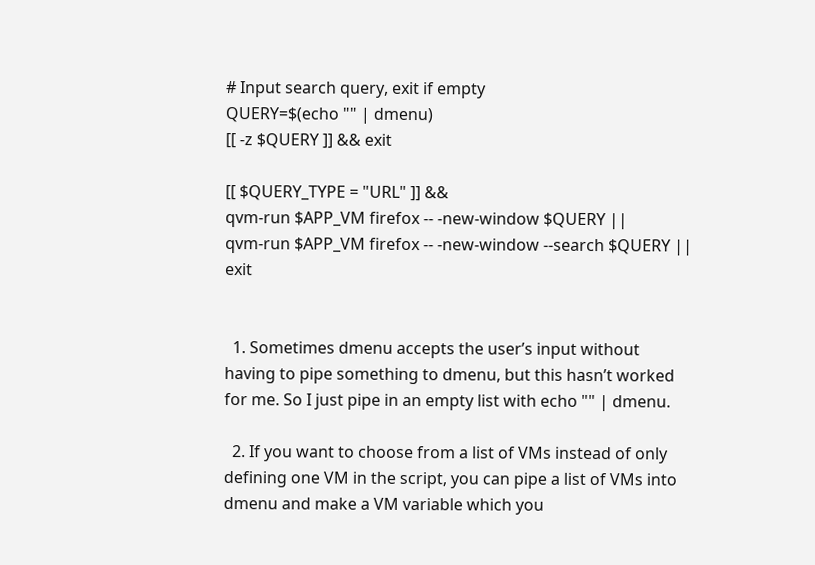# Input search query, exit if empty
QUERY=$(echo "" | dmenu)
[[ -z $QUERY ]] && exit

[[ $QUERY_TYPE = "URL" ]] &&
qvm-run $APP_VM firefox -- -new-window $QUERY ||
qvm-run $APP_VM firefox -- -new-window --search $QUERY || exit


  1. Sometimes dmenu accepts the user’s input without having to pipe something to dmenu, but this hasn’t worked for me. So I just pipe in an empty list with echo "" | dmenu.

  2. If you want to choose from a list of VMs instead of only defining one VM in the script, you can pipe a list of VMs into dmenu and make a VM variable which you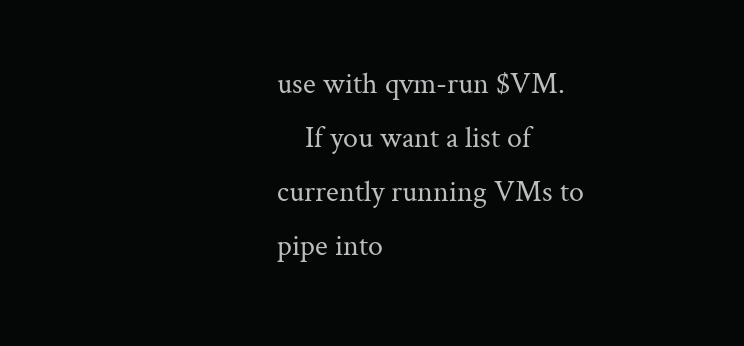use with qvm-run $VM.
    If you want a list of currently running VMs to pipe into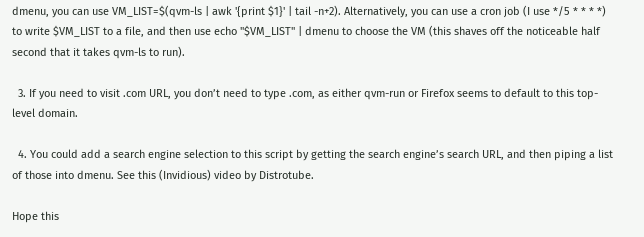dmenu, you can use VM_LIST=$(qvm-ls | awk '{print $1}' | tail -n+2). Alternatively, you can use a cron job (I use */5 * * * *) to write $VM_LIST to a file, and then use echo "$VM_LIST" | dmenu to choose the VM (this shaves off the noticeable half second that it takes qvm-ls to run).

  3. If you need to visit .com URL, you don’t need to type .com, as either qvm-run or Firefox seems to default to this top-level domain.

  4. You could add a search engine selection to this script by getting the search engine’s search URL, and then piping a list of those into dmenu. See this (Invidious) video by Distrotube.

Hope this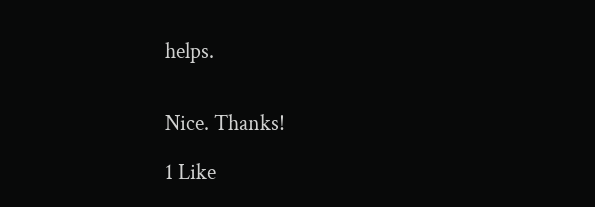helps.


Nice. Thanks!

1 Like